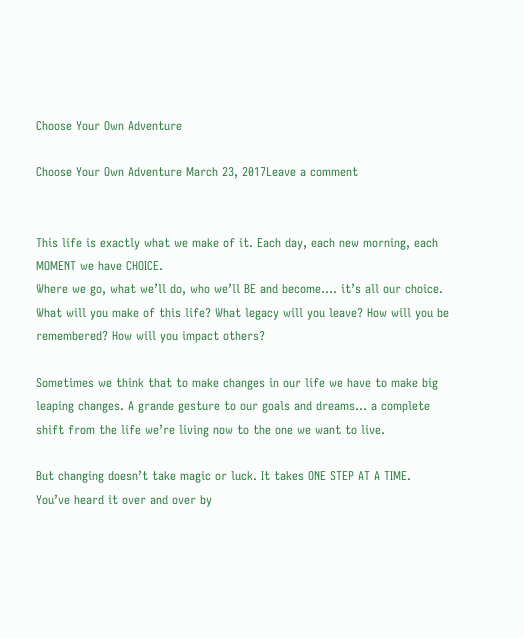Choose Your Own Adventure

Choose Your Own Adventure March 23, 2017Leave a comment


This life is exactly what we make of it. Each day, each new morning, each MOMENT we have CHOICE.
Where we go, what we’ll do, who we’ll BE and become…. it’s all our choice.
What will you make of this life? What legacy will you leave? How will you be remembered? How will you impact others?

Sometimes we think that to make changes in our life we have to make big leaping changes. A grande gesture to our goals and dreams… a complete shift from the life we’re living now to the one we want to live.

But changing doesn’t take magic or luck. It takes ONE STEP AT A TIME.
You’ve heard it over and over by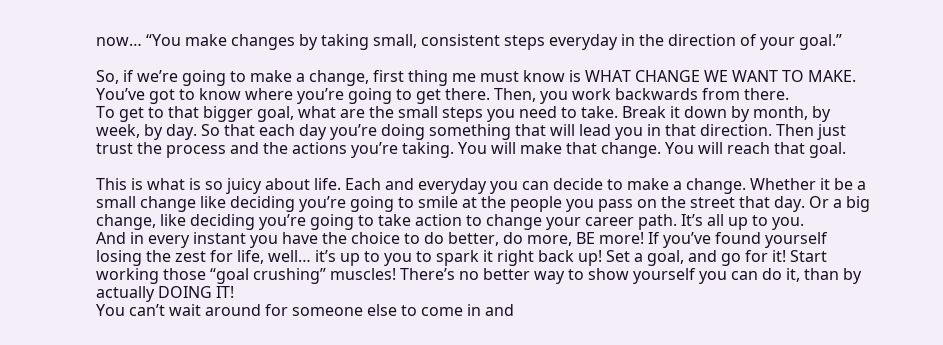now… “You make changes by taking small, consistent steps everyday in the direction of your goal.”

So, if we’re going to make a change, first thing me must know is WHAT CHANGE WE WANT TO MAKE.
You’ve got to know where you’re going to get there. Then, you work backwards from there.
To get to that bigger goal, what are the small steps you need to take. Break it down by month, by week, by day. So that each day you’re doing something that will lead you in that direction. Then just trust the process and the actions you’re taking. You will make that change. You will reach that goal.

This is what is so juicy about life. Each and everyday you can decide to make a change. Whether it be a small change like deciding you’re going to smile at the people you pass on the street that day. Or a big change, like deciding you’re going to take action to change your career path. It’s all up to you.
And in every instant you have the choice to do better, do more, BE more! If you’ve found yourself losing the zest for life, well… it’s up to you to spark it right back up! Set a goal, and go for it! Start working those “goal crushing” muscles! There’s no better way to show yourself you can do it, than by actually DOING IT!
You can’t wait around for someone else to come in and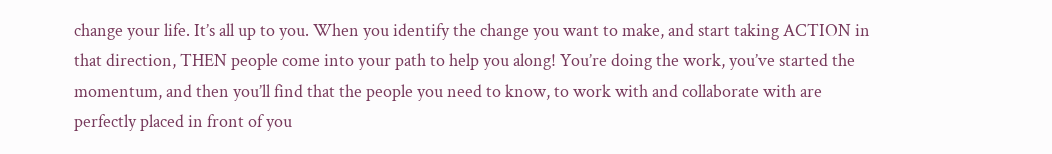change your life. It’s all up to you. When you identify the change you want to make, and start taking ACTION in that direction, THEN people come into your path to help you along! You’re doing the work, you’ve started the momentum, and then you’ll find that the people you need to know, to work with and collaborate with are perfectly placed in front of you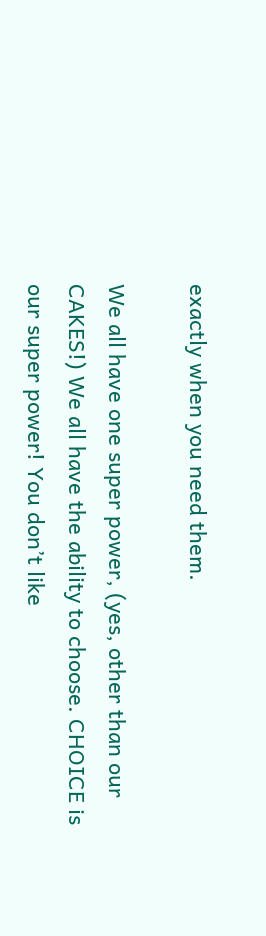exactly when you need them.

We all have one super power, (yes, other than our CAKES!) We all have the ability to choose. CHOICE is our super power! You don’t like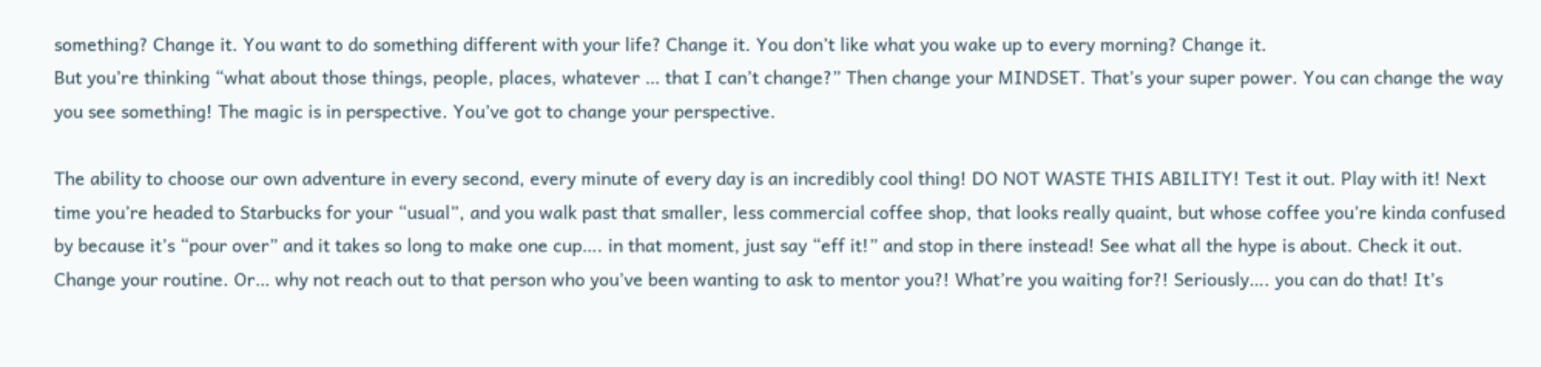something? Change it. You want to do something different with your life? Change it. You don’t like what you wake up to every morning? Change it.
But you’re thinking “what about those things, people, places, whatever … that I can’t change?” Then change your MINDSET. That’s your super power. You can change the way you see something! The magic is in perspective. You’ve got to change your perspective.

The ability to choose our own adventure in every second, every minute of every day is an incredibly cool thing! DO NOT WASTE THIS ABILITY! Test it out. Play with it! Next time you’re headed to Starbucks for your “usual”, and you walk past that smaller, less commercial coffee shop, that looks really quaint, but whose coffee you’re kinda confused by because it’s “pour over” and it takes so long to make one cup…. in that moment, just say “eff it!” and stop in there instead! See what all the hype is about. Check it out. Change your routine. Or… why not reach out to that person who you’ve been wanting to ask to mentor you?! What’re you waiting for?! Seriously…. you can do that! It’s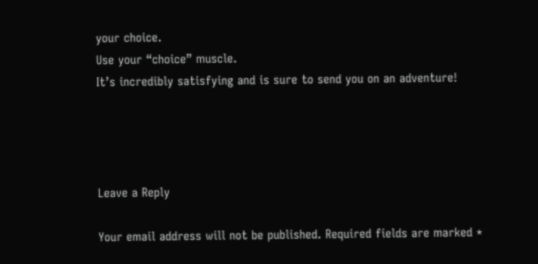your choice.
Use your “choice” muscle.
It’s incredibly satisfying and is sure to send you on an adventure!




Leave a Reply

Your email address will not be published. Required fields are marked *